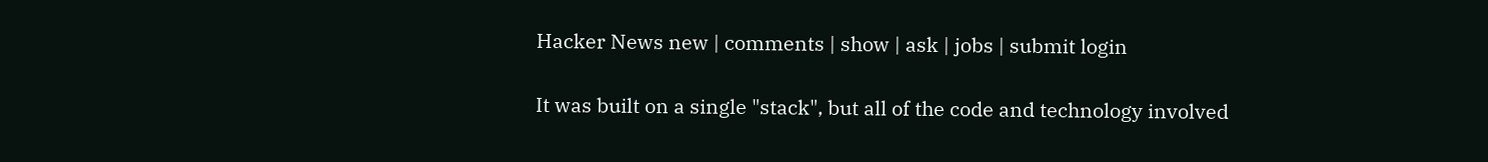Hacker News new | comments | show | ask | jobs | submit login

It was built on a single "stack", but all of the code and technology involved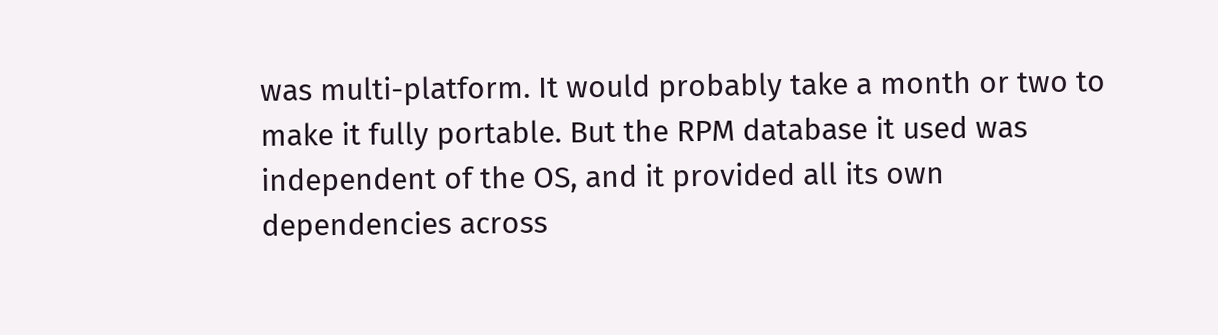was multi-platform. It would probably take a month or two to make it fully portable. But the RPM database it used was independent of the OS, and it provided all its own dependencies across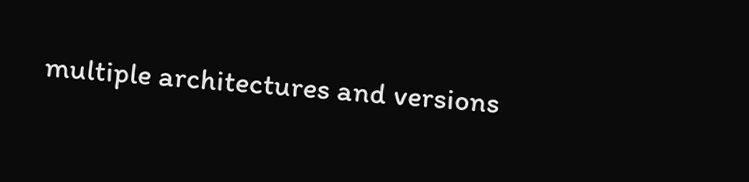multiple architectures and versions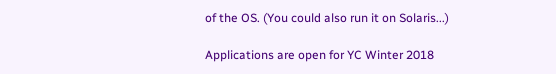of the OS. (You could also run it on Solaris...)

Applications are open for YC Winter 2018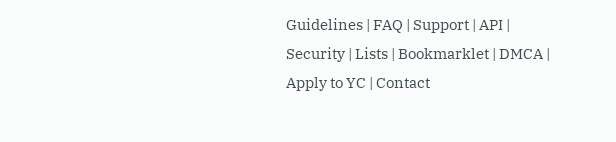Guidelines | FAQ | Support | API | Security | Lists | Bookmarklet | DMCA | Apply to YC | Contact